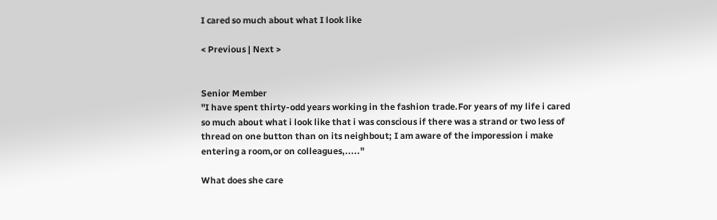I cared so much about what I look like

< Previous | Next >


Senior Member
"I have spent thirty-odd years working in the fashion trade.For years of my life i cared so much about what i look like that i was conscious if there was a strand or two less of thread on one button than on its neighbout; I am aware of the imporession i make entering a room,or on colleagues,....."

What does she care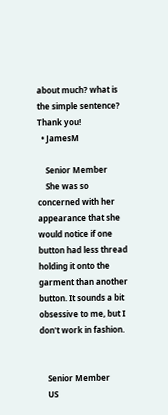about much? what is the simple sentence?
Thank you!
  • JamesM

    Senior Member
    She was so concerned with her appearance that she would notice if one button had less thread holding it onto the garment than another button. It sounds a bit obsessive to me, but I don't work in fashion.


    Senior Member
    US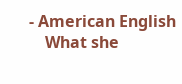- American English
    What she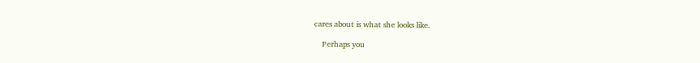cares about is what she looks like.

    Perhaps you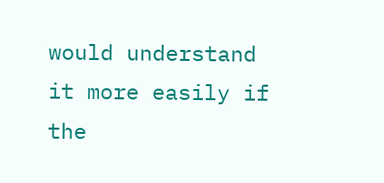would understand it more easily if the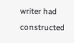writer had constructed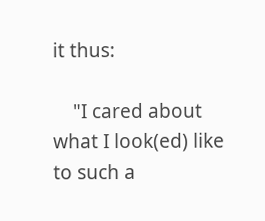it thus:

    "I cared about what I look(ed) like to such a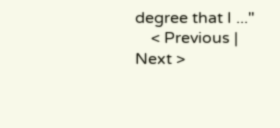degree that I ..."
    < Previous | Next >